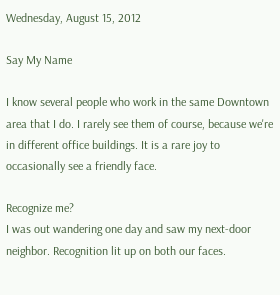Wednesday, August 15, 2012

Say My Name

I know several people who work in the same Downtown area that I do. I rarely see them of course, because we're in different office buildings. It is a rare joy to occasionally see a friendly face.

Recognize me?
I was out wandering one day and saw my next-door neighbor. Recognition lit up on both our faces.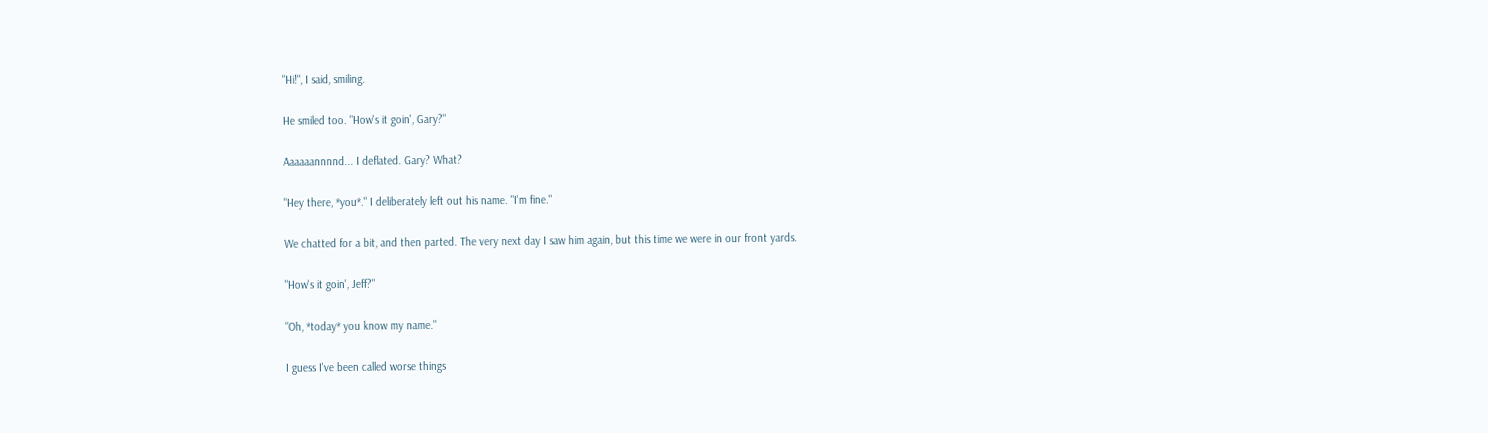"Hi!", I said, smiling.

He smiled too. "How's it goin', Gary?"

Aaaaaannnnd... I deflated. Gary? What?

"Hey there, *you*." I deliberately left out his name. "I'm fine."

We chatted for a bit, and then parted. The very next day I saw him again, but this time we were in our front yards.

"How's it goin', Jeff?"

"Oh, *today* you know my name."

I guess I've been called worse things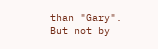than "Gary". But not by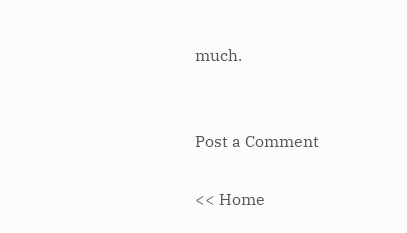much.


Post a Comment

<< Home